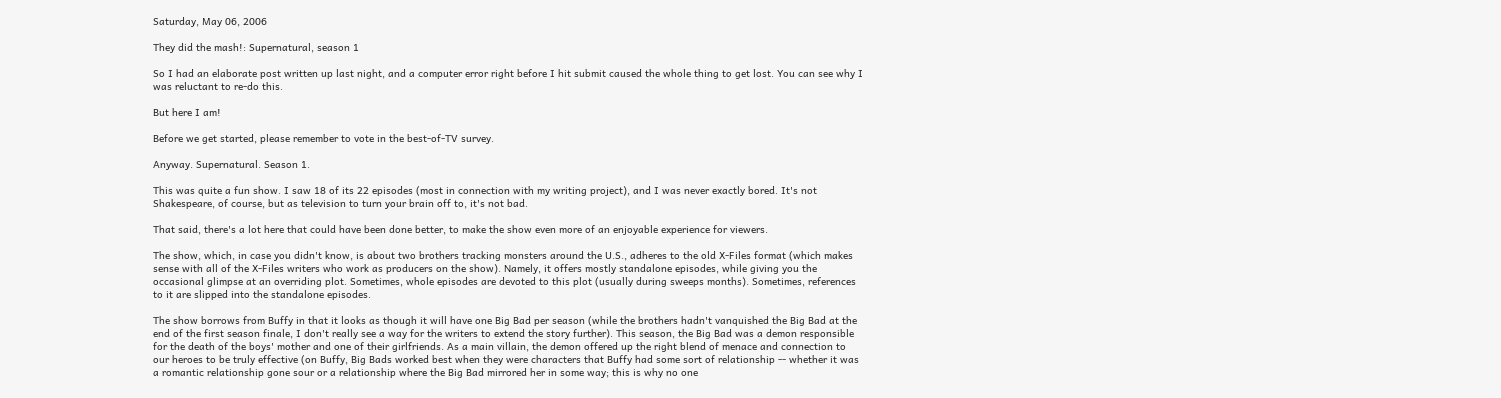Saturday, May 06, 2006

They did the mash!: Supernatural, season 1

So I had an elaborate post written up last night, and a computer error right before I hit submit caused the whole thing to get lost. You can see why I was reluctant to re-do this.

But here I am!

Before we get started, please remember to vote in the best-of-TV survey.

Anyway. Supernatural. Season 1.

This was quite a fun show. I saw 18 of its 22 episodes (most in connection with my writing project), and I was never exactly bored. It's not Shakespeare, of course, but as television to turn your brain off to, it's not bad.

That said, there's a lot here that could have been done better, to make the show even more of an enjoyable experience for viewers.

The show, which, in case you didn't know, is about two brothers tracking monsters around the U.S., adheres to the old X-Files format (which makes sense with all of the X-Files writers who work as producers on the show). Namely, it offers mostly standalone episodes, while giving you the occasional glimpse at an overriding plot. Sometimes, whole episodes are devoted to this plot (usually during sweeps months). Sometimes, references to it are slipped into the standalone episodes.

The show borrows from Buffy in that it looks as though it will have one Big Bad per season (while the brothers hadn't vanquished the Big Bad at the end of the first season finale, I don't really see a way for the writers to extend the story further). This season, the Big Bad was a demon responsible for the death of the boys' mother and one of their girlfriends. As a main villain, the demon offered up the right blend of menace and connection to our heroes to be truly effective (on Buffy, Big Bads worked best when they were characters that Buffy had some sort of relationship -- whether it was a romantic relationship gone sour or a relationship where the Big Bad mirrored her in some way; this is why no one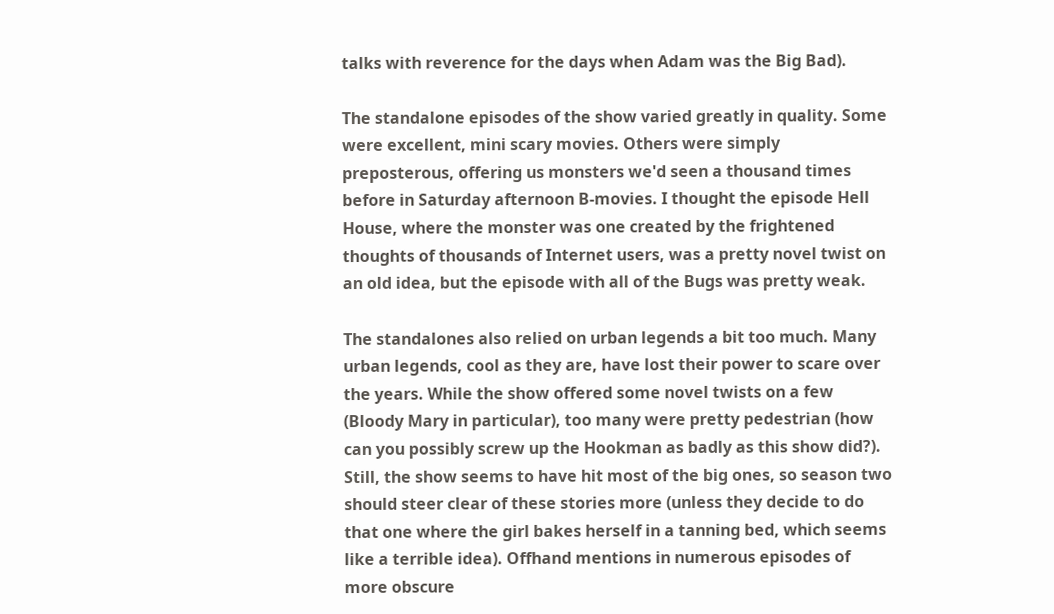talks with reverence for the days when Adam was the Big Bad).

The standalone episodes of the show varied greatly in quality. Some were excellent, mini scary movies. Others were simply preposterous, offering us monsters we'd seen a thousand times before in Saturday afternoon B-movies. I thought the episode Hell House, where the monster was one created by the frightened thoughts of thousands of Internet users, was a pretty novel twist on an old idea, but the episode with all of the Bugs was pretty weak.

The standalones also relied on urban legends a bit too much. Many urban legends, cool as they are, have lost their power to scare over the years. While the show offered some novel twists on a few (Bloody Mary in particular), too many were pretty pedestrian (how can you possibly screw up the Hookman as badly as this show did?). Still, the show seems to have hit most of the big ones, so season two should steer clear of these stories more (unless they decide to do that one where the girl bakes herself in a tanning bed, which seems like a terrible idea). Offhand mentions in numerous episodes of more obscure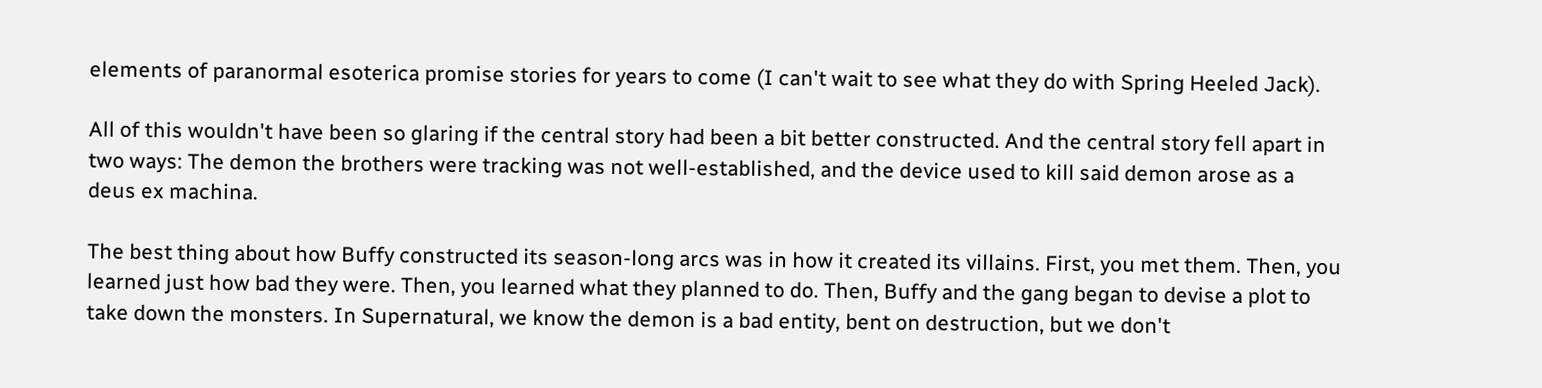elements of paranormal esoterica promise stories for years to come (I can't wait to see what they do with Spring Heeled Jack).

All of this wouldn't have been so glaring if the central story had been a bit better constructed. And the central story fell apart in two ways: The demon the brothers were tracking was not well-established, and the device used to kill said demon arose as a deus ex machina.

The best thing about how Buffy constructed its season-long arcs was in how it created its villains. First, you met them. Then, you learned just how bad they were. Then, you learned what they planned to do. Then, Buffy and the gang began to devise a plot to take down the monsters. In Supernatural, we know the demon is a bad entity, bent on destruction, but we don't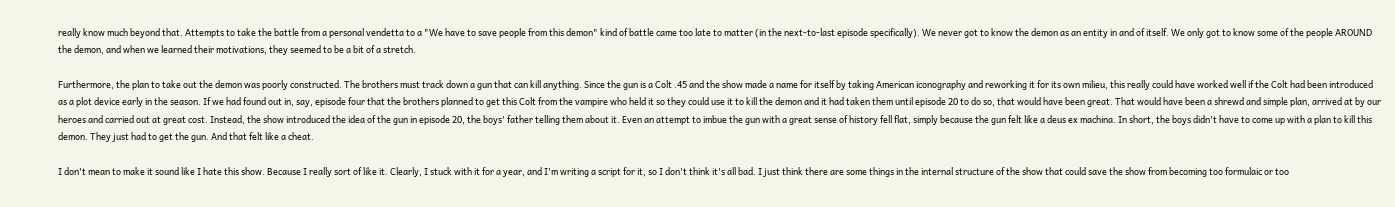really know much beyond that. Attempts to take the battle from a personal vendetta to a "We have to save people from this demon" kind of battle came too late to matter (in the next-to-last episode specifically). We never got to know the demon as an entity in and of itself. We only got to know some of the people AROUND the demon, and when we learned their motivations, they seemed to be a bit of a stretch.

Furthermore, the plan to take out the demon was poorly constructed. The brothers must track down a gun that can kill anything. Since the gun is a Colt .45 and the show made a name for itself by taking American iconography and reworking it for its own milieu, this really could have worked well if the Colt had been introduced as a plot device early in the season. If we had found out in, say, episode four that the brothers planned to get this Colt from the vampire who held it so they could use it to kill the demon and it had taken them until episode 20 to do so, that would have been great. That would have been a shrewd and simple plan, arrived at by our heroes and carried out at great cost. Instead, the show introduced the idea of the gun in episode 20, the boys' father telling them about it. Even an attempt to imbue the gun with a great sense of history fell flat, simply because the gun felt like a deus ex machina. In short, the boys didn't have to come up with a plan to kill this demon. They just had to get the gun. And that felt like a cheat.

I don't mean to make it sound like I hate this show. Because I really sort of like it. Clearly, I stuck with it for a year, and I'm writing a script for it, so I don't think it's all bad. I just think there are some things in the internal structure of the show that could save the show from becoming too formulaic or too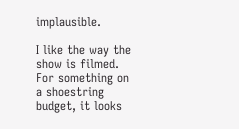implausible.

I like the way the show is filmed. For something on a shoestring budget, it looks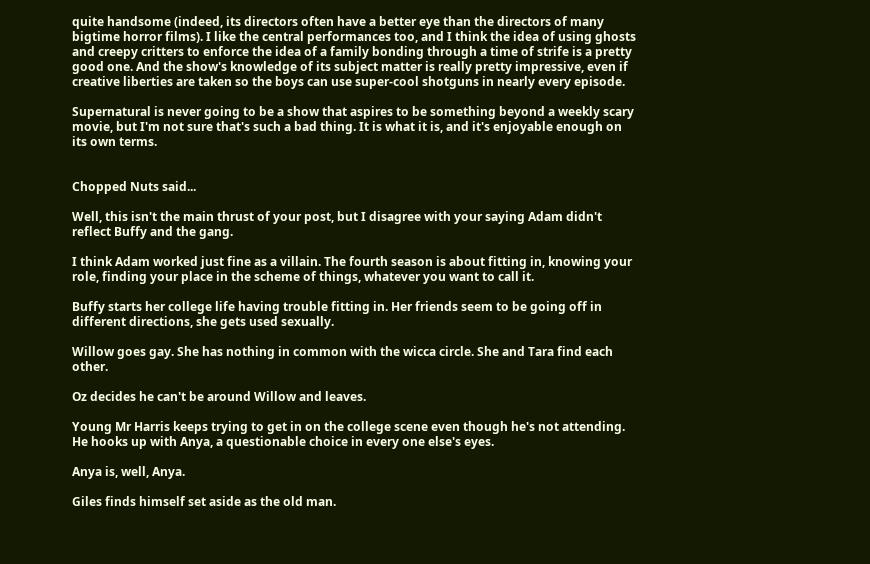quite handsome (indeed, its directors often have a better eye than the directors of many bigtime horror films). I like the central performances too, and I think the idea of using ghosts and creepy critters to enforce the idea of a family bonding through a time of strife is a pretty good one. And the show's knowledge of its subject matter is really pretty impressive, even if creative liberties are taken so the boys can use super-cool shotguns in nearly every episode.

Supernatural is never going to be a show that aspires to be something beyond a weekly scary movie, but I'm not sure that's such a bad thing. It is what it is, and it's enjoyable enough on its own terms.


Chopped Nuts said...

Well, this isn't the main thrust of your post, but I disagree with your saying Adam didn't reflect Buffy and the gang.

I think Adam worked just fine as a villain. The fourth season is about fitting in, knowing your role, finding your place in the scheme of things, whatever you want to call it.

Buffy starts her college life having trouble fitting in. Her friends seem to be going off in different directions, she gets used sexually.

Willow goes gay. She has nothing in common with the wicca circle. She and Tara find each other.

Oz decides he can't be around Willow and leaves.

Young Mr Harris keeps trying to get in on the college scene even though he's not attending. He hooks up with Anya, a questionable choice in every one else's eyes.

Anya is, well, Anya.

Giles finds himself set aside as the old man.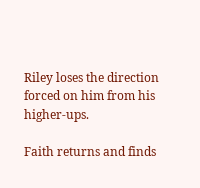Riley loses the direction forced on him from his higher-ups.

Faith returns and finds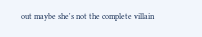out maybe she's not the complete villain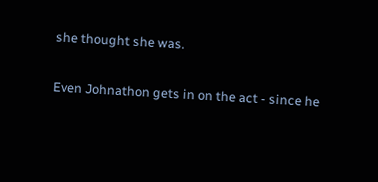she thought she was.

Even Johnathon gets in on the act - since he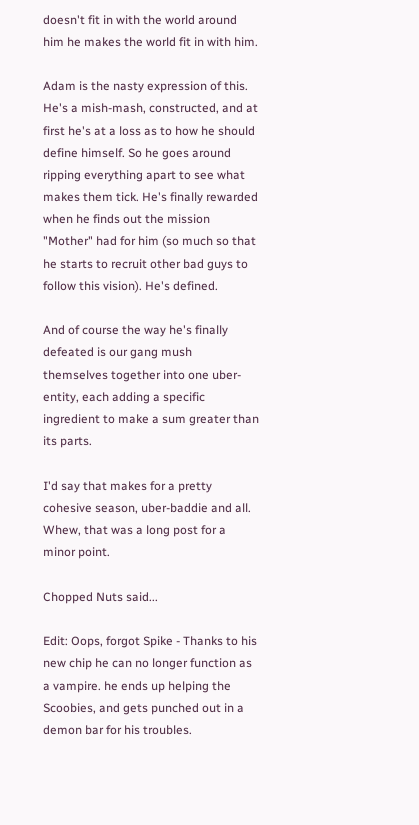doesn't fit in with the world around him he makes the world fit in with him.

Adam is the nasty expression of this. He's a mish-mash, constructed, and at first he's at a loss as to how he should define himself. So he goes around ripping everything apart to see what makes them tick. He's finally rewarded when he finds out the mission "Mother" had for him (so much so that he starts to recruit other bad guys to follow this vision). He's defined.

And of course the way he's finally defeated is our gang mush themselves together into one uber-entity, each adding a specific ingredient to make a sum greater than its parts.

I'd say that makes for a pretty cohesive season, uber-baddie and all. Whew, that was a long post for a minor point.

Chopped Nuts said...

Edit: Oops, forgot Spike - Thanks to his new chip he can no longer function as a vampire. he ends up helping the Scoobies, and gets punched out in a demon bar for his troubles.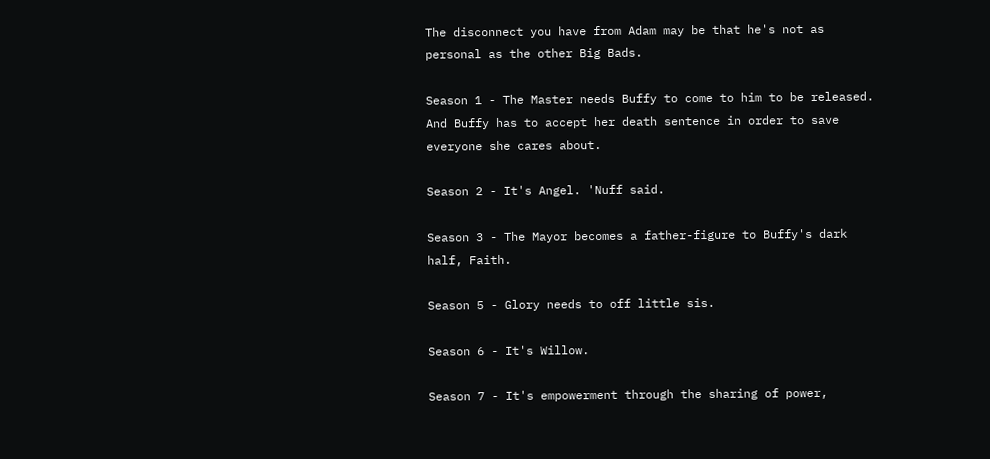The disconnect you have from Adam may be that he's not as personal as the other Big Bads.

Season 1 - The Master needs Buffy to come to him to be released. And Buffy has to accept her death sentence in order to save everyone she cares about.

Season 2 - It's Angel. 'Nuff said.

Season 3 - The Mayor becomes a father-figure to Buffy's dark half, Faith.

Season 5 - Glory needs to off little sis.

Season 6 - It's Willow.

Season 7 - It's empowerment through the sharing of power,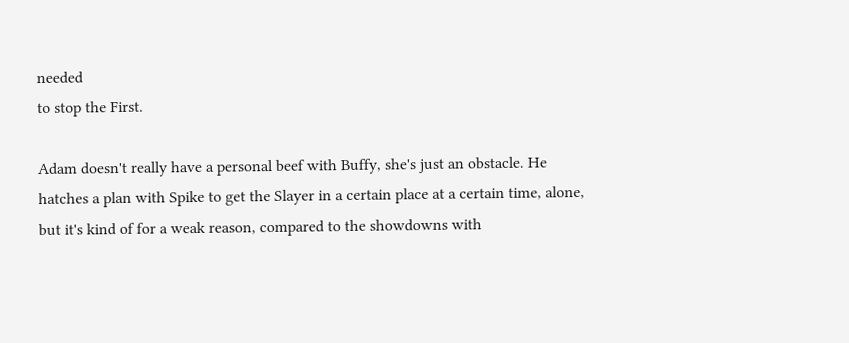needed
to stop the First.

Adam doesn't really have a personal beef with Buffy, she's just an obstacle. He hatches a plan with Spike to get the Slayer in a certain place at a certain time, alone, but it's kind of for a weak reason, compared to the showdowns with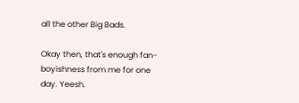all the other Big Bads.

Okay then, that's enough fan-boyishness from me for one day. Yeesh.